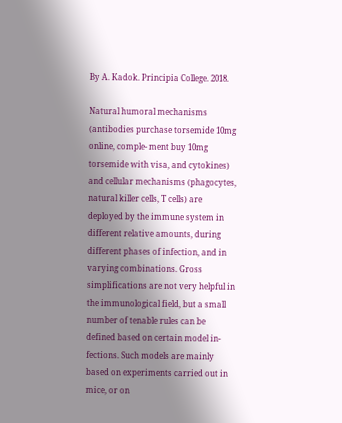By A. Kadok. Principia College. 2018.

Natural humoral mechanisms (antibodies purchase torsemide 10mg online, comple- ment buy 10mg torsemide with visa, and cytokines) and cellular mechanisms (phagocytes, natural killer cells, T cells) are deployed by the immune system in different relative amounts, during different phases of infection, and in varying combinations. Gross simplifications are not very helpful in the immunological field, but a small number of tenable rules can be defined based on certain model in- fections. Such models are mainly based on experiments carried out in mice, or on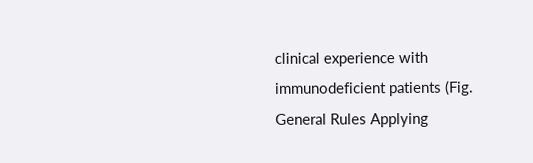clinical experience with immunodeficient patients (Fig. General Rules Applying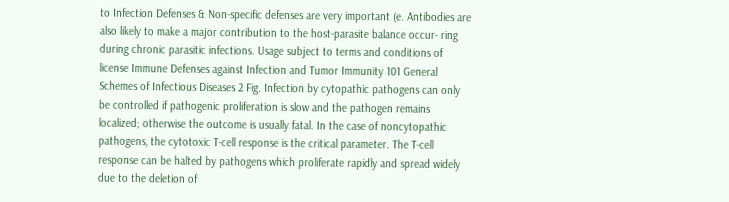to Infection Defenses & Non-specific defenses are very important (e. Antibodies are also likely to make a major contribution to the host-parasite balance occur- ring during chronic parasitic infections. Usage subject to terms and conditions of license Immune Defenses against Infection and Tumor Immunity 101 General Schemes of Infectious Diseases 2 Fig. Infection by cytopathic pathogens can only be controlled if pathogenic proliferation is slow and the pathogen remains localized; otherwise the outcome is usually fatal. In the case of noncytopathic pathogens, the cytotoxic T-cell response is the critical parameter. The T-cell response can be halted by pathogens which proliferate rapidly and spread widely due to the deletion of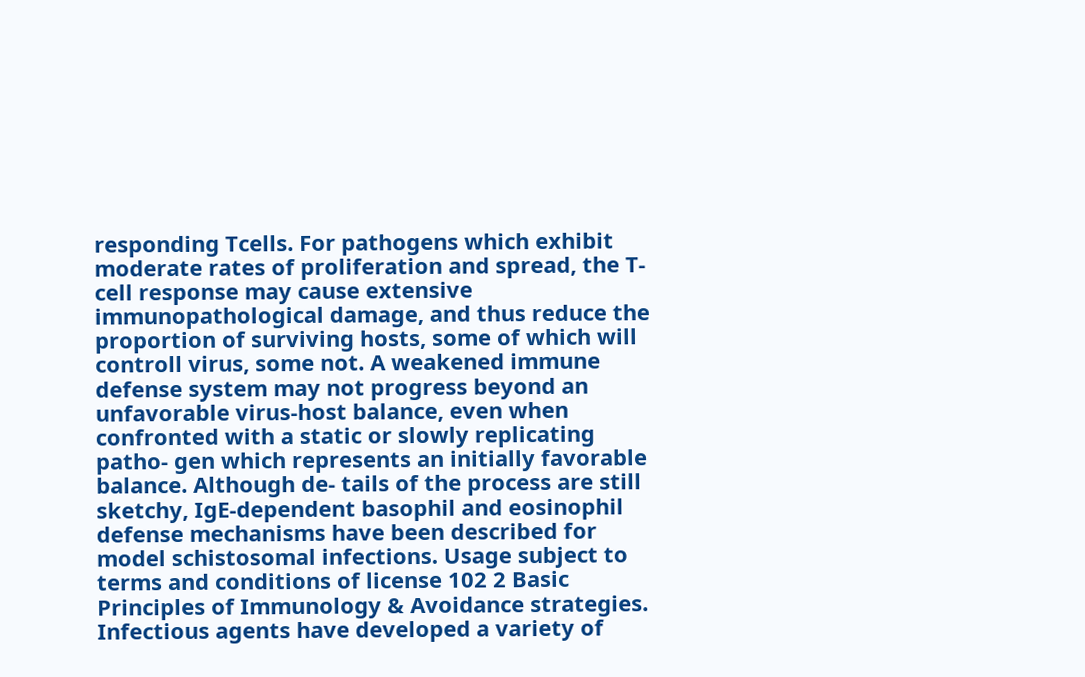responding Tcells. For pathogens which exhibit moderate rates of proliferation and spread, the T-cell response may cause extensive immunopathological damage, and thus reduce the proportion of surviving hosts, some of which will controll virus, some not. A weakened immune defense system may not progress beyond an unfavorable virus-host balance, even when confronted with a static or slowly replicating patho- gen which represents an initially favorable balance. Although de- tails of the process are still sketchy, IgE-dependent basophil and eosinophil defense mechanisms have been described for model schistosomal infections. Usage subject to terms and conditions of license 102 2 Basic Principles of Immunology & Avoidance strategies. Infectious agents have developed a variety of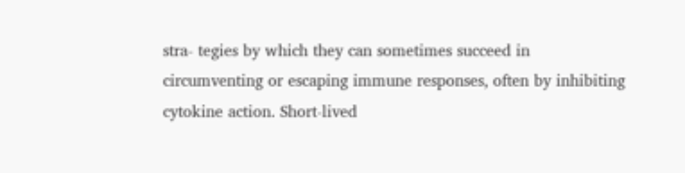stra- tegies by which they can sometimes succeed in circumventing or escaping immune responses, often by inhibiting cytokine action. Short-lived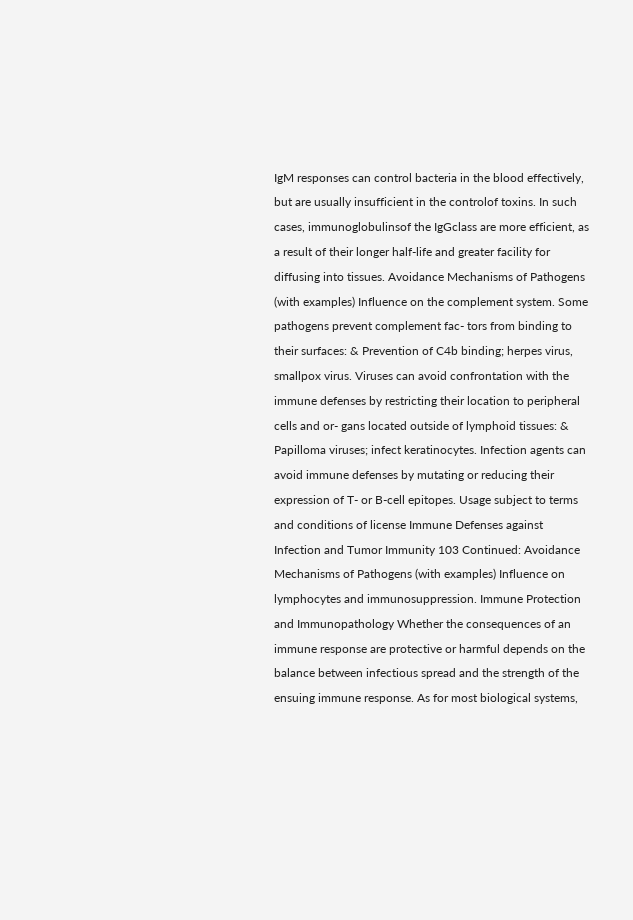IgM responses can control bacteria in the blood effectively, but are usually insufficient in the controlof toxins. In such cases, immunoglobulinsof the IgGclass are more efficient, as a result of their longer half-life and greater facility for diffusing into tissues. Avoidance Mechanisms of Pathogens (with examples) Influence on the complement system. Some pathogens prevent complement fac- tors from binding to their surfaces: & Prevention of C4b binding; herpes virus, smallpox virus. Viruses can avoid confrontation with the immune defenses by restricting their location to peripheral cells and or- gans located outside of lymphoid tissues: & Papilloma viruses; infect keratinocytes. Infection agents can avoid immune defenses by mutating or reducing their expression of T- or B-cell epitopes. Usage subject to terms and conditions of license Immune Defenses against Infection and Tumor Immunity 103 Continued: Avoidance Mechanisms of Pathogens (with examples) Influence on lymphocytes and immunosuppression. Immune Protection and Immunopathology Whether the consequences of an immune response are protective or harmful depends on the balance between infectious spread and the strength of the ensuing immune response. As for most biological systems,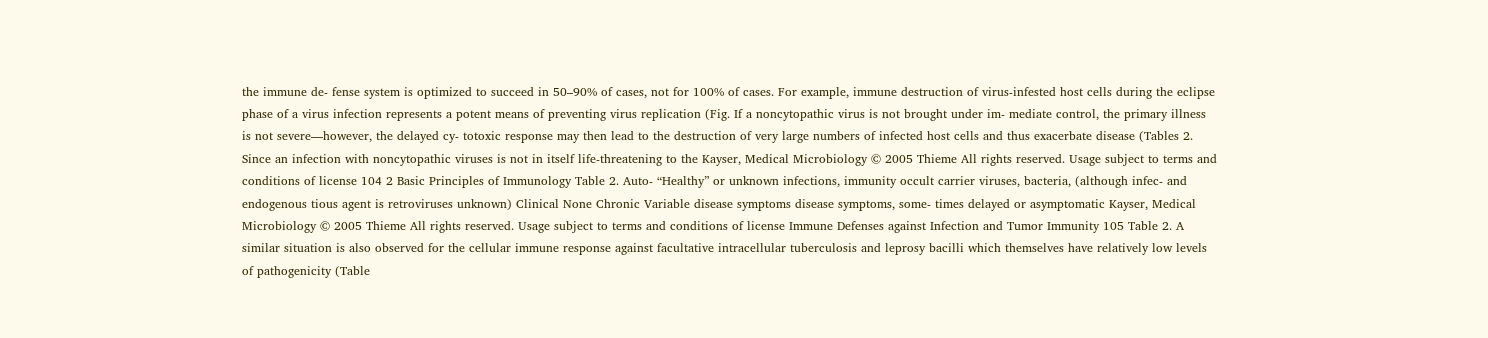the immune de- fense system is optimized to succeed in 50–90% of cases, not for 100% of cases. For example, immune destruction of virus-infested host cells during the eclipse phase of a virus infection represents a potent means of preventing virus replication (Fig. If a noncytopathic virus is not brought under im- mediate control, the primary illness is not severe—however, the delayed cy- totoxic response may then lead to the destruction of very large numbers of infected host cells and thus exacerbate disease (Tables 2. Since an infection with noncytopathic viruses is not in itself life-threatening to the Kayser, Medical Microbiology © 2005 Thieme All rights reserved. Usage subject to terms and conditions of license 104 2 Basic Principles of Immunology Table 2. Auto- “Healthy” or unknown infections, immunity occult carrier viruses, bacteria, (although infec- and endogenous tious agent is retroviruses unknown) Clinical None Chronic Variable disease symptoms disease symptoms, some- times delayed or asymptomatic Kayser, Medical Microbiology © 2005 Thieme All rights reserved. Usage subject to terms and conditions of license Immune Defenses against Infection and Tumor Immunity 105 Table 2. A similar situation is also observed for the cellular immune response against facultative intracellular tuberculosis and leprosy bacilli which themselves have relatively low levels of pathogenicity (Table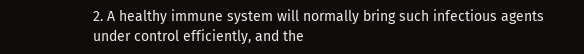2. A healthy immune system will normally bring such infectious agents under control efficiently, and the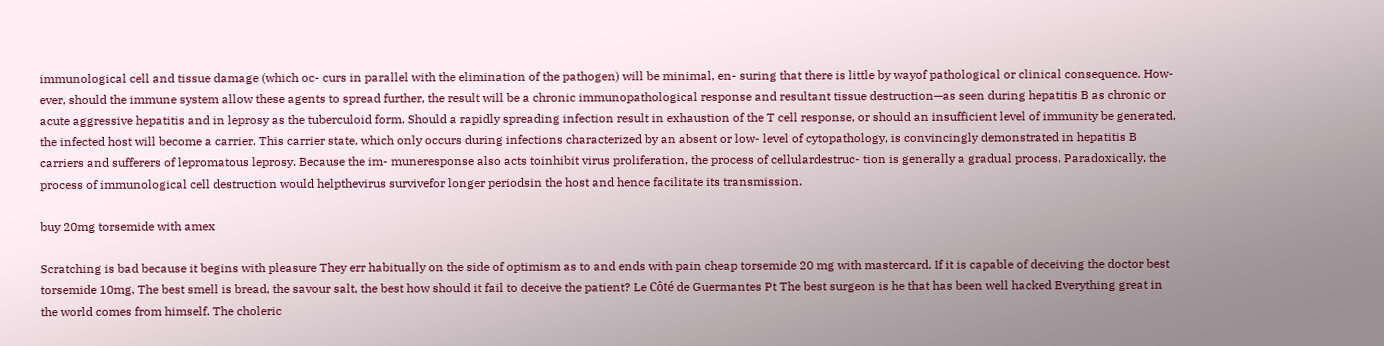immunological cell and tissue damage (which oc- curs in parallel with the elimination of the pathogen) will be minimal, en- suring that there is little by wayof pathological or clinical consequence. How- ever, should the immune system allow these agents to spread further, the result will be a chronic immunopathological response and resultant tissue destruction—as seen during hepatitis B as chronic or acute aggressive hepatitis and in leprosy as the tuberculoid form. Should a rapidly spreading infection result in exhaustion of the T cell response, or should an insufficient level of immunity be generated, the infected host will become a carrier. This carrier state, which only occurs during infections characterized by an absent or low- level of cytopathology, is convincingly demonstrated in hepatitis B carriers and sufferers of lepromatous leprosy. Because the im- muneresponse also acts toinhibit virus proliferation, the process of cellulardestruc- tion is generally a gradual process. Paradoxically, the process of immunological cell destruction would helpthevirus survivefor longer periodsin the host and hence facilitate its transmission.

buy 20mg torsemide with amex

Scratching is bad because it begins with pleasure They err habitually on the side of optimism as to and ends with pain cheap torsemide 20 mg with mastercard. If it is capable of deceiving the doctor best torsemide 10mg, The best smell is bread, the savour salt, the best how should it fail to deceive the patient? Le Côté de Guermantes Pt The best surgeon is he that has been well hacked Everything great in the world comes from himself. The choleric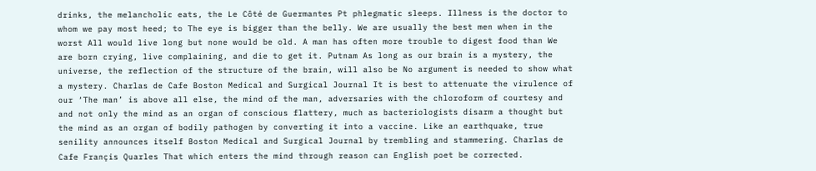drinks, the melancholic eats, the Le Côté de Guermantes Pt phlegmatic sleeps. Illness is the doctor to whom we pay most heed; to The eye is bigger than the belly. We are usually the best men when in the worst All would live long but none would be old. A man has often more trouble to digest food than We are born crying, live complaining, and die to get it. Putnam As long as our brain is a mystery, the universe, the reflection of the structure of the brain, will also be No argument is needed to show what a mystery. Charlas de Cafe Boston Medical and Surgical Journal It is best to attenuate the virulence of our ‘The man’ is above all else, the mind of the man, adversaries with the chloroform of courtesy and and not only the mind as an organ of conscious flattery, much as bacteriologists disarm a thought but the mind as an organ of bodily pathogen by converting it into a vaccine. Like an earthquake, true senility announces itself Boston Medical and Surgical Journal by trembling and stammering. Charlas de Cafe Françis Quarles That which enters the mind through reason can English poet be corrected.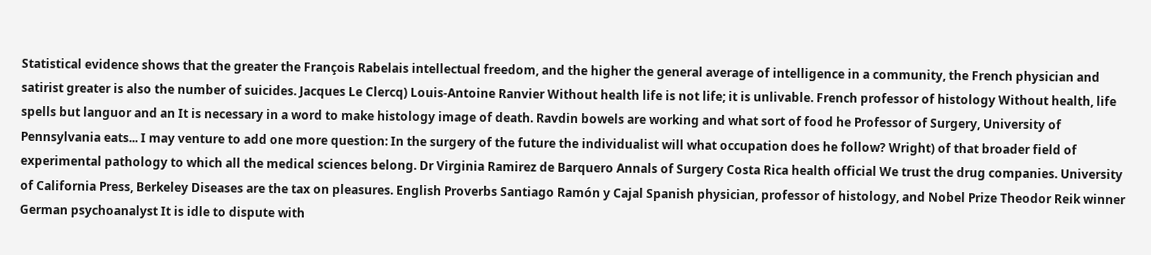Statistical evidence shows that the greater the François Rabelais intellectual freedom, and the higher the general average of intelligence in a community, the French physician and satirist greater is also the number of suicides. Jacques Le Clercq) Louis-Antoine Ranvier Without health life is not life; it is unlivable. French professor of histology Without health, life spells but languor and an It is necessary in a word to make histology image of death. Ravdin bowels are working and what sort of food he Professor of Surgery, University of Pennsylvania eats... I may venture to add one more question: In the surgery of the future the individualist will what occupation does he follow? Wright) of that broader field of experimental pathology to which all the medical sciences belong. Dr Virginia Ramirez de Barquero Annals of Surgery Costa Rica health official We trust the drug companies. University of California Press, Berkeley Diseases are the tax on pleasures. English Proverbs Santiago Ramón y Cajal Spanish physician, professor of histology, and Nobel Prize Theodor Reik winner German psychoanalyst It is idle to dispute with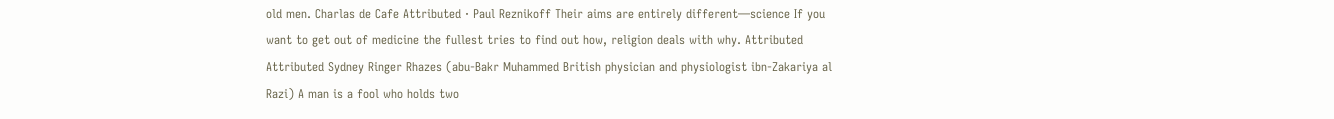old men. Charlas de Cafe Attributed · Paul Reznikoff Their aims are entirely different—science If you want to get out of medicine the fullest tries to find out how, religion deals with why. Attributed Attributed Sydney Ringer Rhazes (abu-Bakr Muhammed British physician and physiologist ibn-Zakariya al Razi) A man is a fool who holds two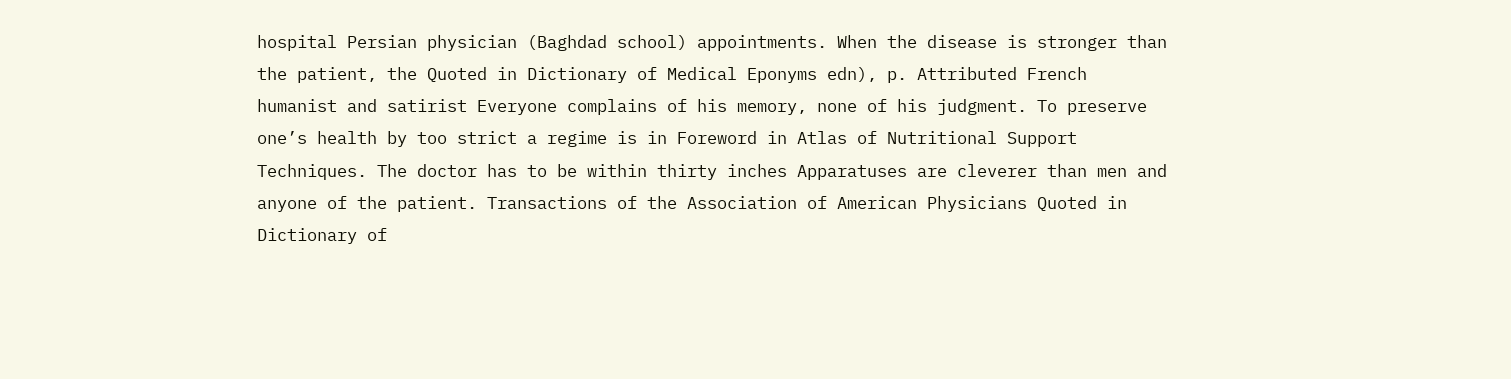hospital Persian physician (Baghdad school) appointments. When the disease is stronger than the patient, the Quoted in Dictionary of Medical Eponyms edn), p. Attributed French humanist and satirist Everyone complains of his memory, none of his judgment. To preserve one’s health by too strict a regime is in Foreword in Atlas of Nutritional Support Techniques. The doctor has to be within thirty inches Apparatuses are cleverer than men and anyone of the patient. Transactions of the Association of American Physicians Quoted in Dictionary of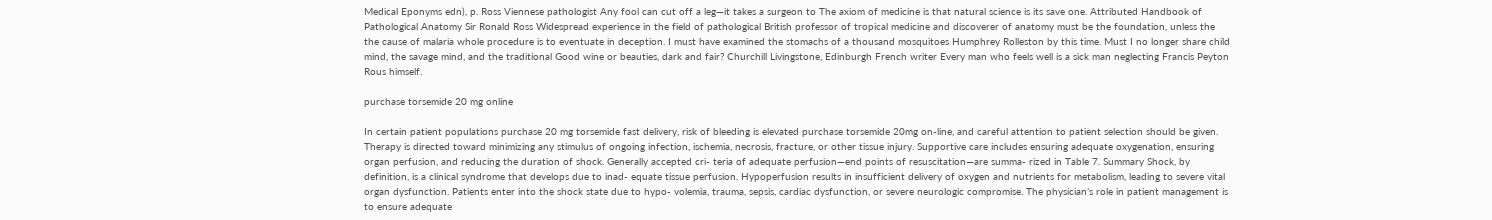Medical Eponyms edn), p. Ross Viennese pathologist Any fool can cut off a leg—it takes a surgeon to The axiom of medicine is that natural science is its save one. Attributed Handbook of Pathological Anatomy Sir Ronald Ross Widespread experience in the field of pathological British professor of tropical medicine and discoverer of anatomy must be the foundation, unless the the cause of malaria whole procedure is to eventuate in deception. I must have examined the stomachs of a thousand mosquitoes Humphrey Rolleston by this time. Must I no longer share child mind, the savage mind, and the traditional Good wine or beauties, dark and fair? Churchill Livingstone, Edinburgh French writer Every man who feels well is a sick man neglecting Francis Peyton Rous himself.

purchase torsemide 20 mg online

In certain patient populations purchase 20 mg torsemide fast delivery, risk of bleeding is elevated purchase torsemide 20mg on-line, and careful attention to patient selection should be given. Therapy is directed toward minimizing any stimulus of ongoing infection, ischemia, necrosis, fracture, or other tissue injury. Supportive care includes ensuring adequate oxygenation, ensuring organ perfusion, and reducing the duration of shock. Generally accepted cri- teria of adequate perfusion—end points of resuscitation—are summa- rized in Table 7. Summary Shock, by definition, is a clinical syndrome that develops due to inad- equate tissue perfusion. Hypoperfusion results in insufficient delivery of oxygen and nutrients for metabolism, leading to severe vital organ dysfunction. Patients enter into the shock state due to hypo- volemia, trauma, sepsis, cardiac dysfunction, or severe neurologic compromise. The physician’s role in patient management is to ensure adequate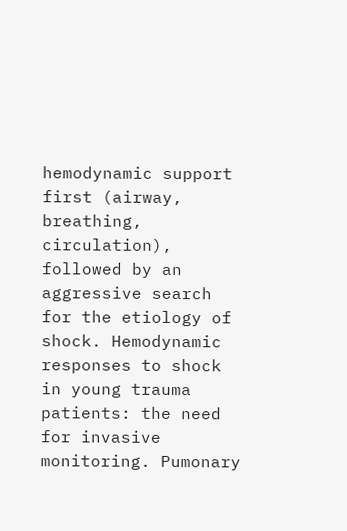hemodynamic support first (airway, breathing, circulation), followed by an aggressive search for the etiology of shock. Hemodynamic responses to shock in young trauma patients: the need for invasive monitoring. Pumonary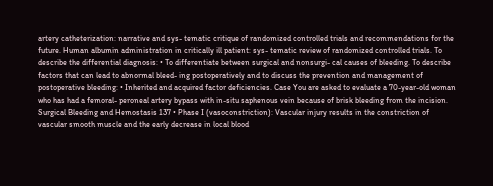artery catheterization: narrative and sys- tematic critique of randomized controlled trials and recommendations for the future. Human albumin administration in critically ill patient: sys- tematic review of randomized controlled trials. To describe the differential diagnosis: • To differentiate between surgical and nonsurgi- cal causes of bleeding. To describe factors that can lead to abnormal bleed- ing postoperatively and to discuss the prevention and management of postoperative bleeding: • Inherited and acquired factor deficiencies. Case You are asked to evaluate a 70-year-old woman who has had a femoral- peroneal artery bypass with in-situ saphenous vein because of brisk bleeding from the incision. Surgical Bleeding and Hemostasis 137 • Phase I (vasoconstriction): Vascular injury results in the constriction of vascular smooth muscle and the early decrease in local blood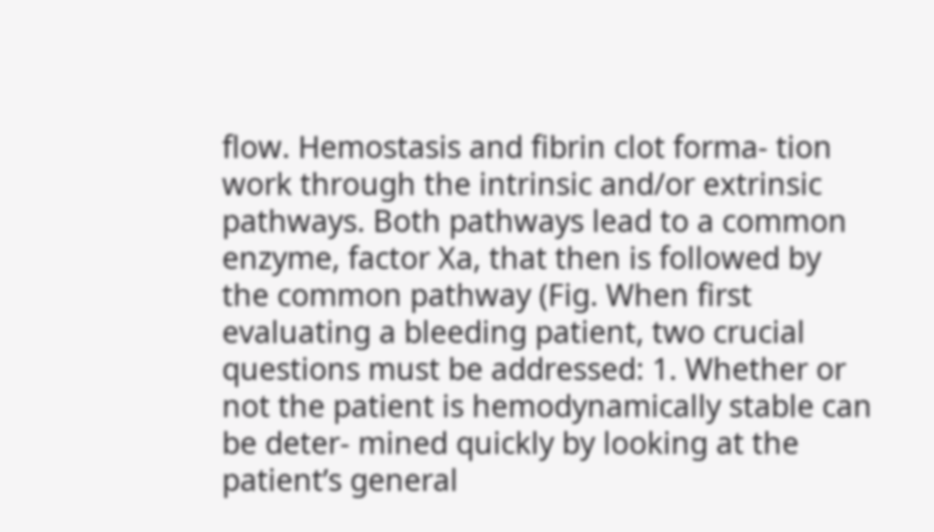flow. Hemostasis and fibrin clot forma- tion work through the intrinsic and/or extrinsic pathways. Both pathways lead to a common enzyme, factor Xa, that then is followed by the common pathway (Fig. When first evaluating a bleeding patient, two crucial questions must be addressed: 1. Whether or not the patient is hemodynamically stable can be deter- mined quickly by looking at the patient’s general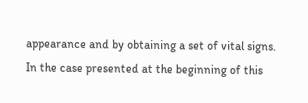appearance and by obtaining a set of vital signs. In the case presented at the beginning of this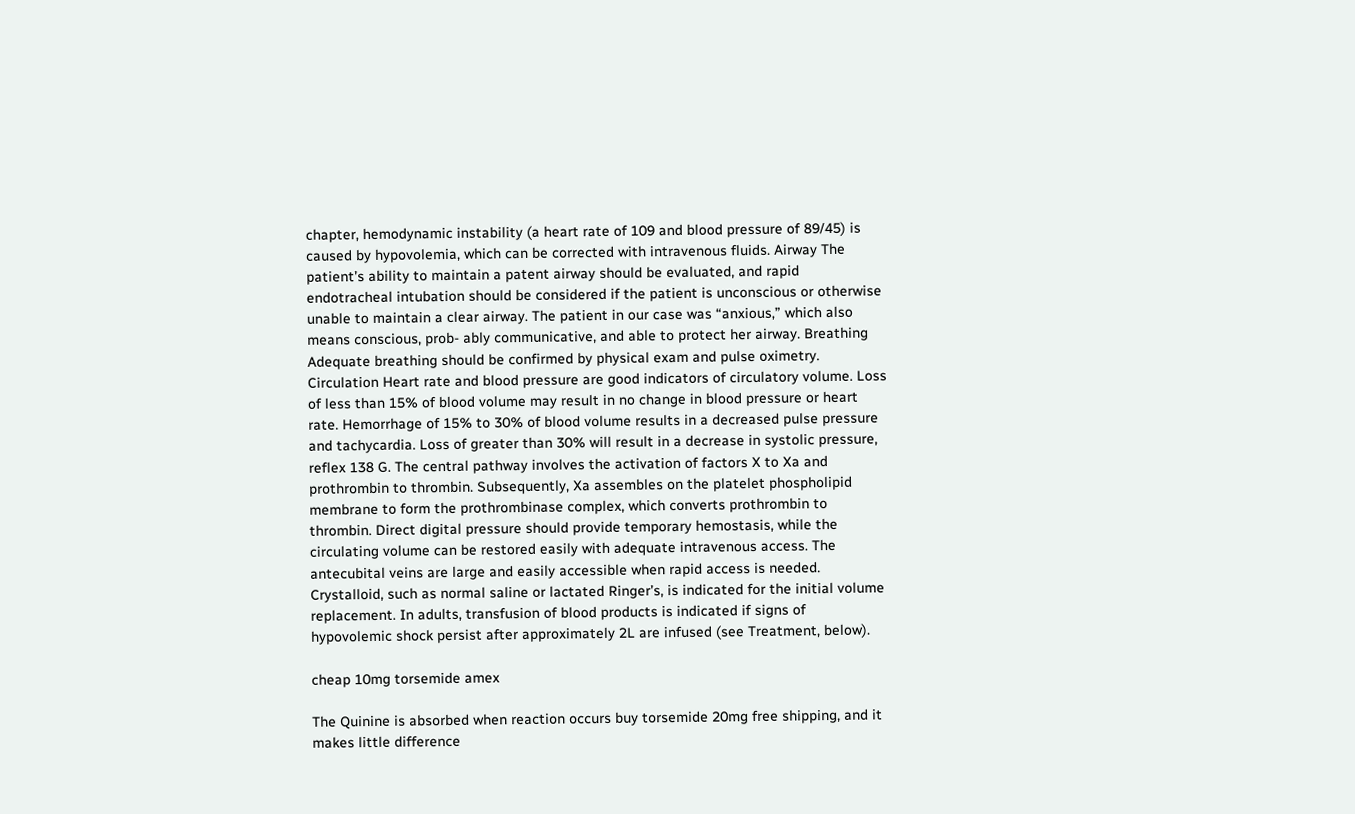chapter, hemodynamic instability (a heart rate of 109 and blood pressure of 89/45) is caused by hypovolemia, which can be corrected with intravenous fluids. Airway The patient’s ability to maintain a patent airway should be evaluated, and rapid endotracheal intubation should be considered if the patient is unconscious or otherwise unable to maintain a clear airway. The patient in our case was “anxious,” which also means conscious, prob- ably communicative, and able to protect her airway. Breathing Adequate breathing should be confirmed by physical exam and pulse oximetry. Circulation Heart rate and blood pressure are good indicators of circulatory volume. Loss of less than 15% of blood volume may result in no change in blood pressure or heart rate. Hemorrhage of 15% to 30% of blood volume results in a decreased pulse pressure and tachycardia. Loss of greater than 30% will result in a decrease in systolic pressure, reflex 138 G. The central pathway involves the activation of factors X to Xa and prothrombin to thrombin. Subsequently, Xa assembles on the platelet phospholipid membrane to form the prothrombinase complex, which converts prothrombin to thrombin. Direct digital pressure should provide temporary hemostasis, while the circulating volume can be restored easily with adequate intravenous access. The antecubital veins are large and easily accessible when rapid access is needed. Crystalloid, such as normal saline or lactated Ringer’s, is indicated for the initial volume replacement. In adults, transfusion of blood products is indicated if signs of hypovolemic shock persist after approximately 2L are infused (see Treatment, below).

cheap 10mg torsemide amex

The Quinine is absorbed when reaction occurs buy torsemide 20mg free shipping, and it makes little difference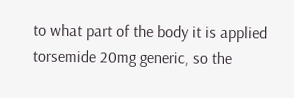to what part of the body it is applied torsemide 20mg generic, so the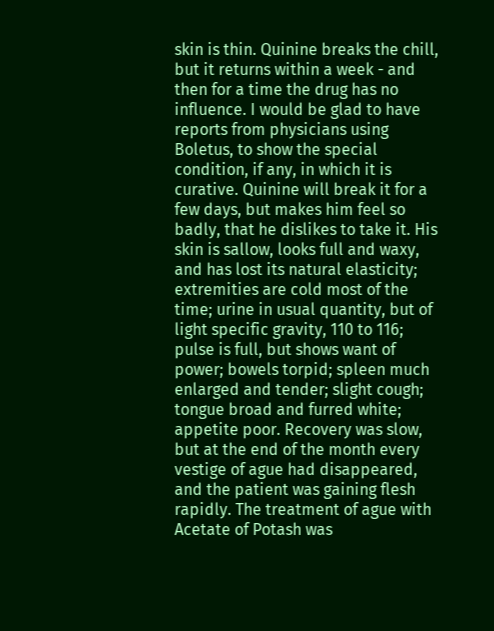skin is thin. Quinine breaks the chill, but it returns within a week - and then for a time the drug has no influence. I would be glad to have reports from physicians using Boletus, to show the special condition, if any, in which it is curative. Quinine will break it for a few days, but makes him feel so badly, that he dislikes to take it. His skin is sallow, looks full and waxy, and has lost its natural elasticity; extremities are cold most of the time; urine in usual quantity, but of light specific gravity, 110 to 116; pulse is full, but shows want of power; bowels torpid; spleen much enlarged and tender; slight cough; tongue broad and furred white; appetite poor. Recovery was slow, but at the end of the month every vestige of ague had disappeared, and the patient was gaining flesh rapidly. The treatment of ague with Acetate of Potash was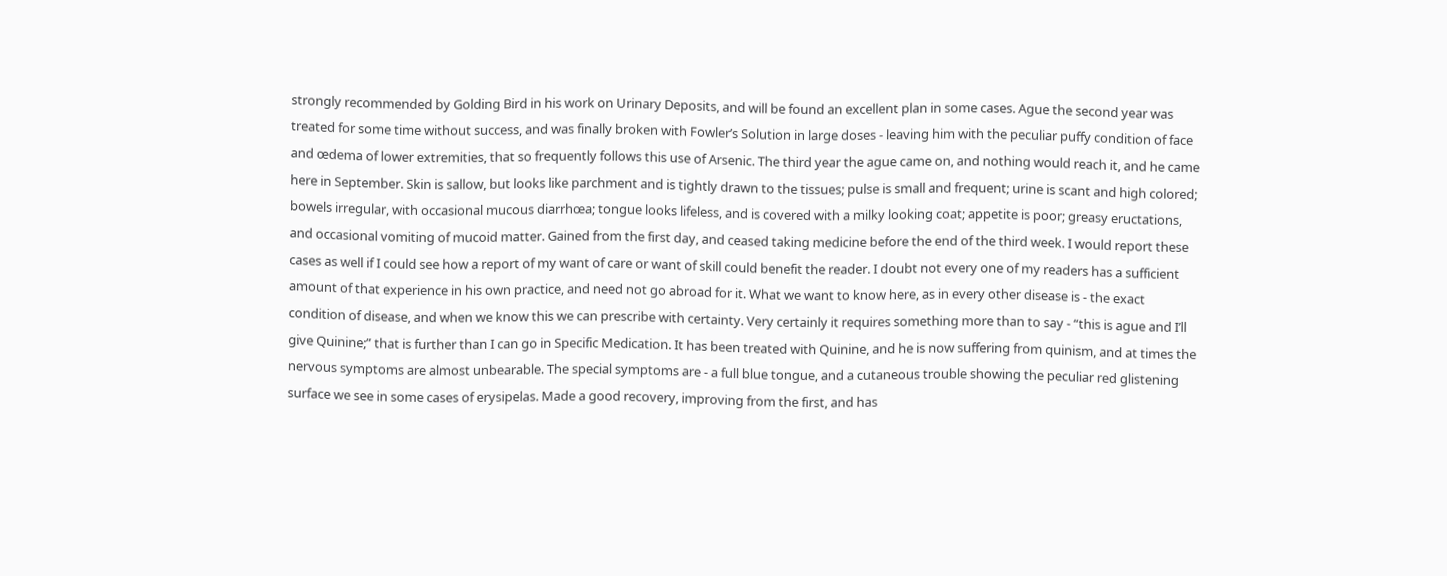strongly recommended by Golding Bird in his work on Urinary Deposits, and will be found an excellent plan in some cases. Ague the second year was treated for some time without success, and was finally broken with Fowler’s Solution in large doses - leaving him with the peculiar puffy condition of face and œdema of lower extremities, that so frequently follows this use of Arsenic. The third year the ague came on, and nothing would reach it, and he came here in September. Skin is sallow, but looks like parchment and is tightly drawn to the tissues; pulse is small and frequent; urine is scant and high colored; bowels irregular, with occasional mucous diarrhœa; tongue looks lifeless, and is covered with a milky looking coat; appetite is poor; greasy eructations, and occasional vomiting of mucoid matter. Gained from the first day, and ceased taking medicine before the end of the third week. I would report these cases as well if I could see how a report of my want of care or want of skill could benefit the reader. I doubt not every one of my readers has a sufficient amount of that experience in his own practice, and need not go abroad for it. What we want to know here, as in every other disease is - the exact condition of disease, and when we know this we can prescribe with certainty. Very certainly it requires something more than to say - “this is ague and I’ll give Quinine;” that is further than I can go in Specific Medication. It has been treated with Quinine, and he is now suffering from quinism, and at times the nervous symptoms are almost unbearable. The special symptoms are - a full blue tongue, and a cutaneous trouble showing the peculiar red glistening surface we see in some cases of erysipelas. Made a good recovery, improving from the first, and has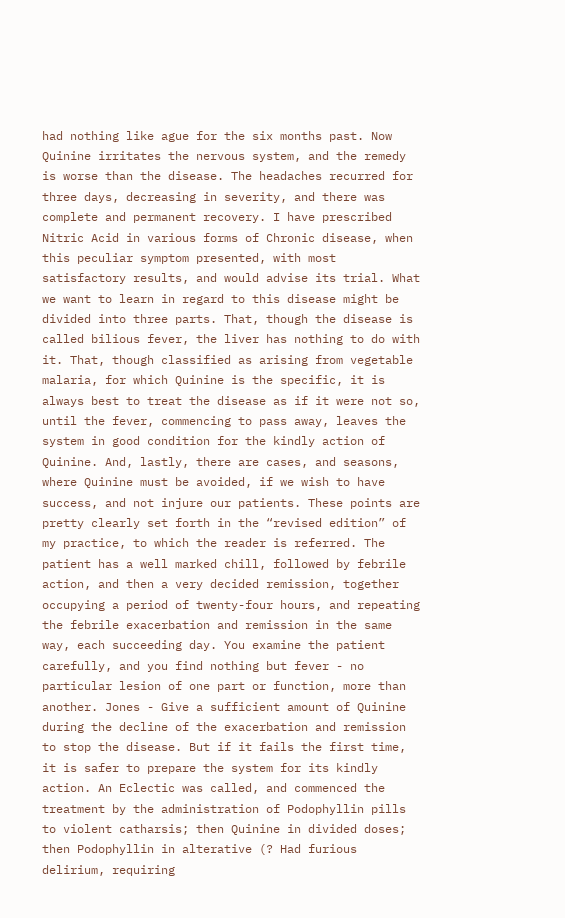had nothing like ague for the six months past. Now Quinine irritates the nervous system, and the remedy is worse than the disease. The headaches recurred for three days, decreasing in severity, and there was complete and permanent recovery. I have prescribed Nitric Acid in various forms of Chronic disease, when this peculiar symptom presented, with most satisfactory results, and would advise its trial. What we want to learn in regard to this disease might be divided into three parts. That, though the disease is called bilious fever, the liver has nothing to do with it. That, though classified as arising from vegetable malaria, for which Quinine is the specific, it is always best to treat the disease as if it were not so, until the fever, commencing to pass away, leaves the system in good condition for the kindly action of Quinine. And, lastly, there are cases, and seasons, where Quinine must be avoided, if we wish to have success, and not injure our patients. These points are pretty clearly set forth in the “revised edition” of my practice, to which the reader is referred. The patient has a well marked chill, followed by febrile action, and then a very decided remission, together occupying a period of twenty-four hours, and repeating the febrile exacerbation and remission in the same way, each succeeding day. You examine the patient carefully, and you find nothing but fever - no particular lesion of one part or function, more than another. Jones - Give a sufficient amount of Quinine during the decline of the exacerbation and remission to stop the disease. But if it fails the first time, it is safer to prepare the system for its kindly action. An Eclectic was called, and commenced the treatment by the administration of Podophyllin pills to violent catharsis; then Quinine in divided doses; then Podophyllin in alterative (? Had furious delirium, requiring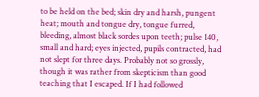to be held on the bed; skin dry and harsh, pungent heat; mouth and tongue dry, tongue furred, bleeding, almost black sordes upon teeth; pulse 140, small and hard; eyes injected, pupils contracted, had not slept for three days. Probably not so grossly, though it was rather from skepticism than good teaching that I escaped. If I had followed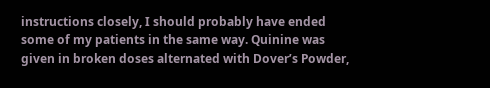instructions closely, I should probably have ended some of my patients in the same way. Quinine was given in broken doses alternated with Dover’s Powder,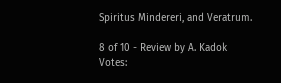Spiritus Mindereri, and Veratrum.

8 of 10 - Review by A. Kadok
Votes: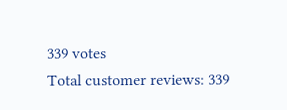339 votes
Total customer reviews: 339